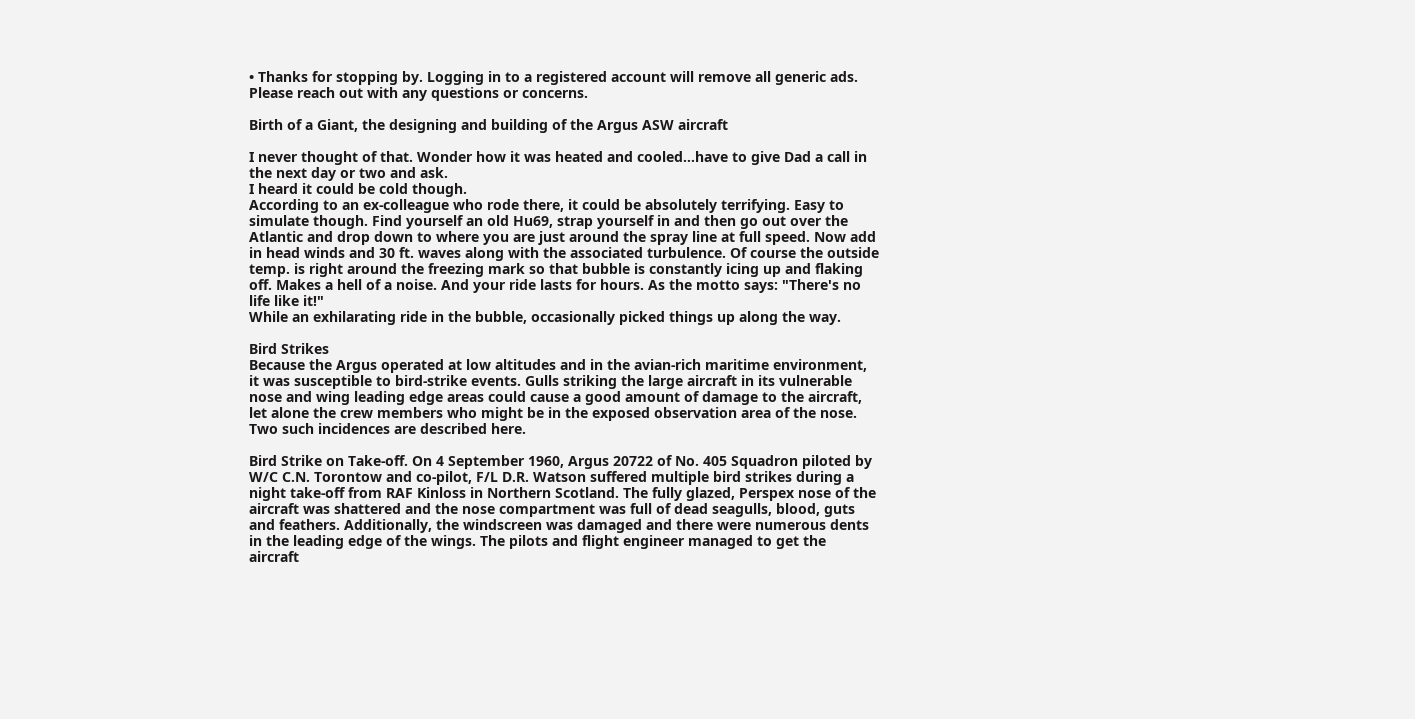• Thanks for stopping by. Logging in to a registered account will remove all generic ads. Please reach out with any questions or concerns.

Birth of a Giant, the designing and building of the Argus ASW aircraft

I never thought of that. Wonder how it was heated and cooled…have to give Dad a call in the next day or two and ask.
I heard it could be cold though.
According to an ex-colleague who rode there, it could be absolutely terrifying. Easy to simulate though. Find yourself an old Hu69, strap yourself in and then go out over the Atlantic and drop down to where you are just around the spray line at full speed. Now add in head winds and 30 ft. waves along with the associated turbulence. Of course the outside temp. is right around the freezing mark so that bubble is constantly icing up and flaking off. Makes a hell of a noise. And your ride lasts for hours. As the motto says: "There's no life like it!"
While an exhilarating ride in the bubble, occasionally picked things up along the way.

Bird Strikes
Because the Argus operated at low altitudes and in the avian-rich maritime environment, it was susceptible to bird-strike events. Gulls striking the large aircraft in its vulnerable nose and wing leading edge areas could cause a good amount of damage to the aircraft, let alone the crew members who might be in the exposed observation area of the nose. Two such incidences are described here.

Bird Strike on Take-off. On 4 September 1960, Argus 20722 of No. 405 Squadron piloted by W/C C.N. Torontow and co-pilot, F/L D.R. Watson suffered multiple bird strikes during a night take-off from RAF Kinloss in Northern Scotland. The fully glazed, Perspex nose of the aircraft was shattered and the nose compartment was full of dead seagulls, blood, guts and feathers. Additionally, the windscreen was damaged and there were numerous dents in the leading edge of the wings. The pilots and flight engineer managed to get the aircraft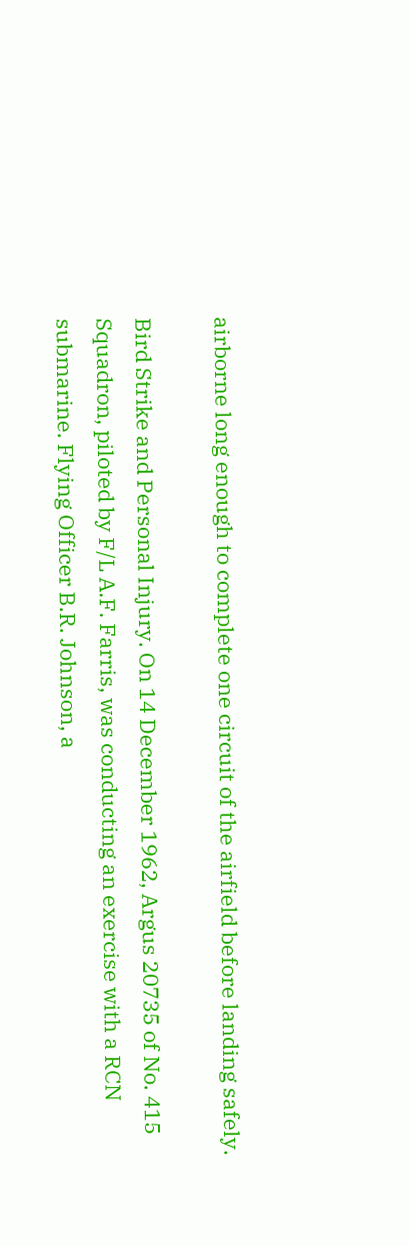airborne long enough to complete one circuit of the airfield before landing safely.

Bird Strike and Personal Injury. On 14 December 1962, Argus 20735 of No. 415 Squadron, piloted by F/L A.F. Farris, was conducting an exercise with a RCN submarine. Flying Officer B.R. Johnson, a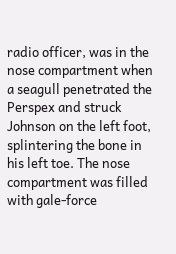radio officer, was in the nose compartment when a seagull penetrated the Perspex and struck Johnson on the left foot, splintering the bone in his left toe. The nose compartment was filled with gale-force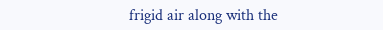frigid air along with the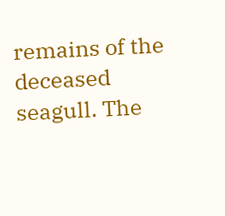remains of the deceased seagull. The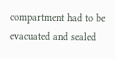compartment had to be evacuated and sealed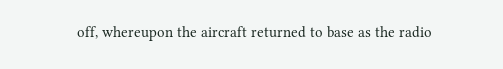off, whereupon the aircraft returned to base as the radio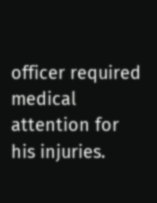officer required medical attention for his injuries.